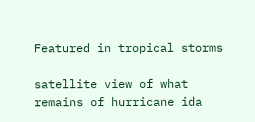Featured in tropical storms

satellite view of what remains of hurricane ida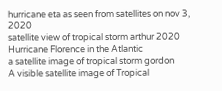hurricane eta as seen from satellites on nov 3, 2020
satellite view of tropical storm arthur 2020
Hurricane Florence in the Atlantic
a satellite image of tropical storm gordon
A visible satellite image of Tropical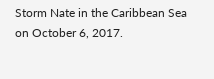Storm Nate in the Caribbean Sea on October 6, 2017.